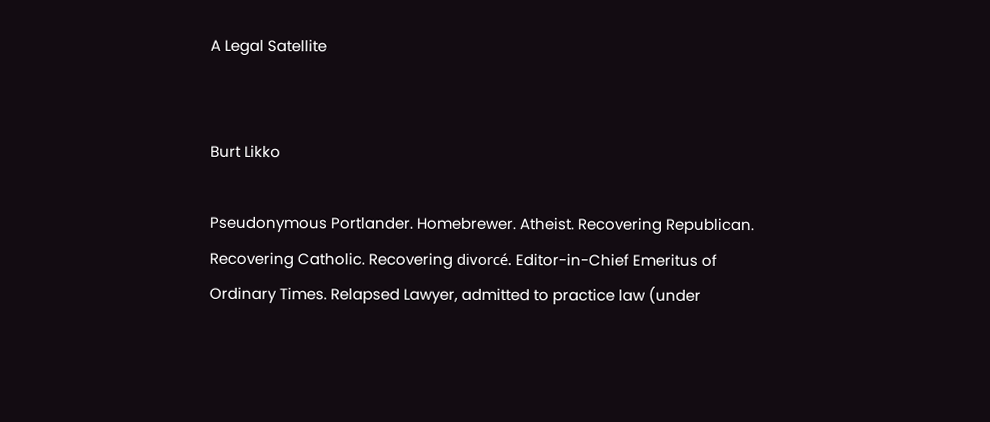A Legal Satellite


Burt Likko

Pseudonymous Portlander. Homebrewer. Atheist. Recovering Republican. Recovering Catholic. Recovering divorcé. Editor-in-Chief Emeritus of Ordinary Times. Relapsed Lawyer, admitted to practice law (under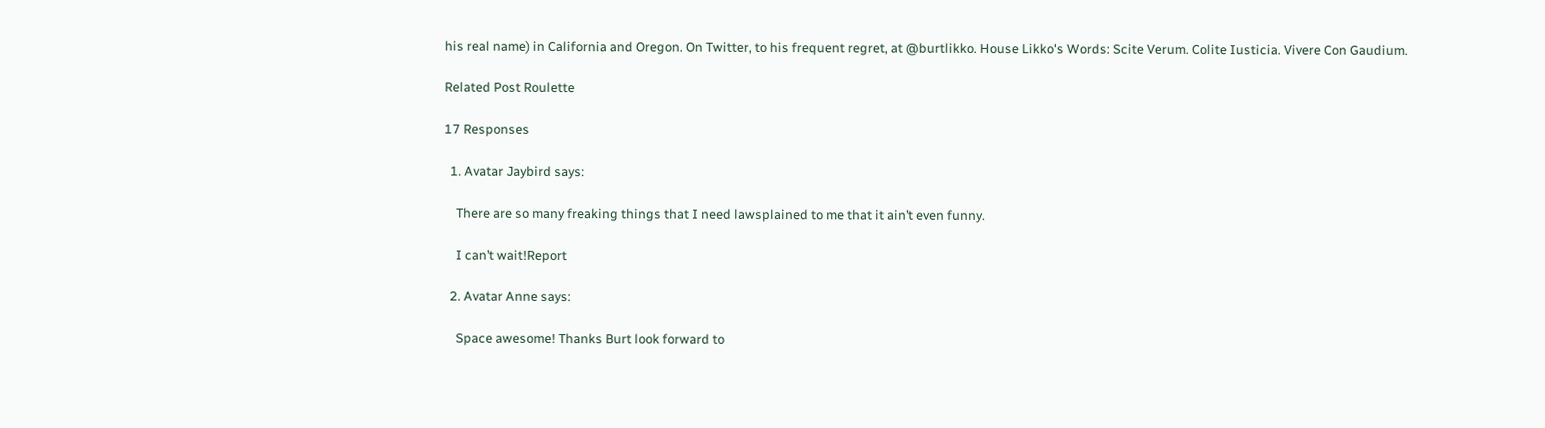his real name) in California and Oregon. On Twitter, to his frequent regret, at @burtlikko. House Likko's Words: Scite Verum. Colite Iusticia. Vivere Con Gaudium.

Related Post Roulette

17 Responses

  1. Avatar Jaybird says:

    There are so many freaking things that I need lawsplained to me that it ain’t even funny.

    I can’t wait!Report

  2. Avatar Anne says:

    Space awesome! Thanks Burt look forward to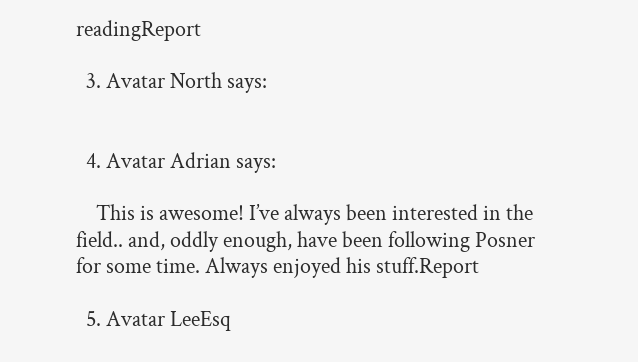readingReport

  3. Avatar North says:


  4. Avatar Adrian says:

    This is awesome! I’ve always been interested in the field.. and, oddly enough, have been following Posner for some time. Always enjoyed his stuff.Report

  5. Avatar LeeEsq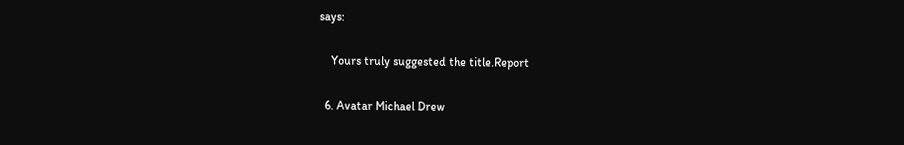says:

    Yours truly suggested the title.Report

  6. Avatar Michael Drew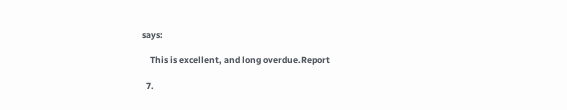says:

    This is excellent, and long overdue.Report

  7.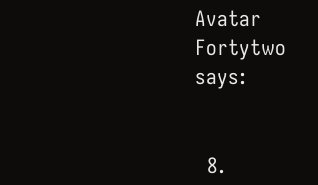Avatar Fortytwo says:


  8.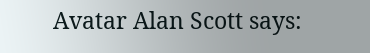Avatar Alan Scott says: